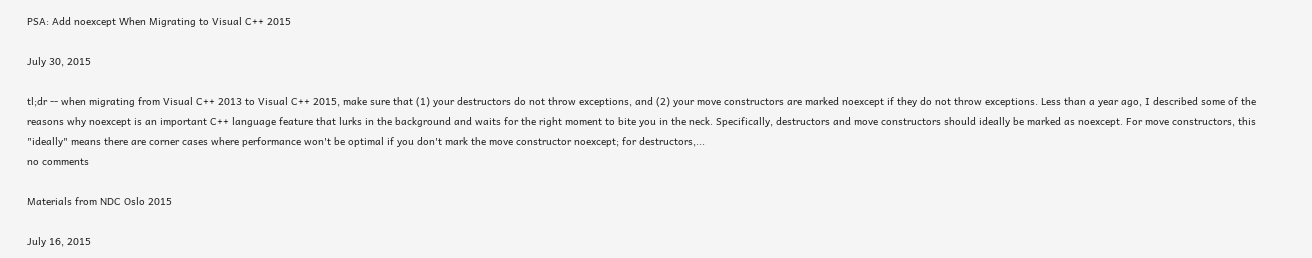PSA: Add noexcept When Migrating to Visual C++ 2015

July 30, 2015

tl;dr -- when migrating from Visual C++ 2013 to Visual C++ 2015, make sure that (1) your destructors do not throw exceptions, and (2) your move constructors are marked noexcept if they do not throw exceptions. Less than a year ago, I described some of the reasons why noexcept is an important C++ language feature that lurks in the background and waits for the right moment to bite you in the neck. Specifically, destructors and move constructors should ideally be marked as noexcept. For move constructors, this "ideally" means there are corner cases where performance won't be optimal if you don't mark the move constructor noexcept; for destructors,...
no comments

Materials from NDC Oslo 2015

July 16, 2015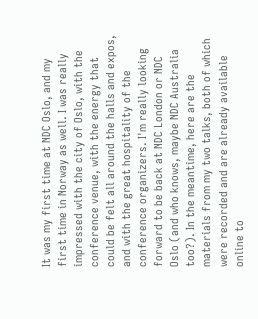It was my first time at NDC Oslo, and my first time in Norway as well. I was really impressed with the city of Oslo, with the conference venue, with the energy that could be felt all around the halls and expos, and with the great hospitality of the conference organizers. I'm really looking forward to be back at NDC London or NDC Oslo (and who knows, maybe NDC Australia too?). In the meantime, here are the materials from my two talks, both of which were recorded and are already available online to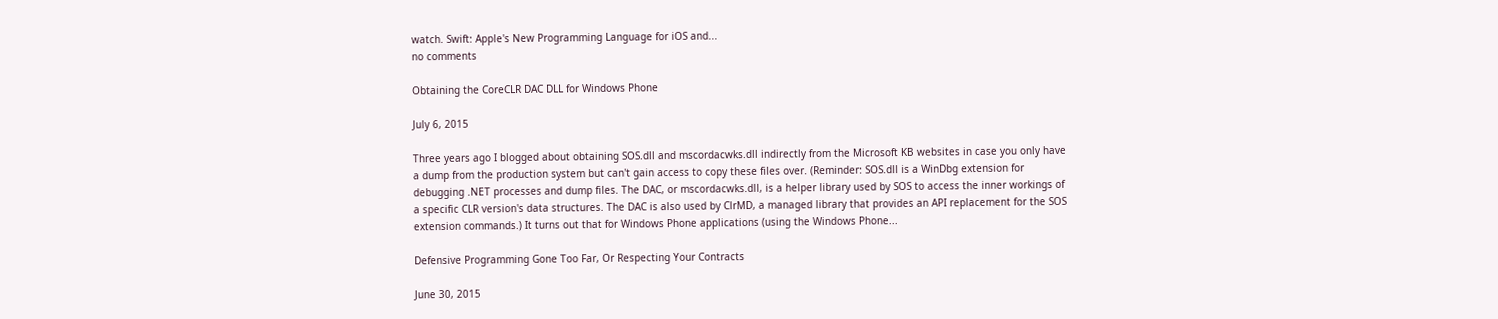watch. Swift: Apple's New Programming Language for iOS and...
no comments

Obtaining the CoreCLR DAC DLL for Windows Phone

July 6, 2015

Three years ago I blogged about obtaining SOS.dll and mscordacwks.dll indirectly from the Microsoft KB websites in case you only have a dump from the production system but can't gain access to copy these files over. (Reminder: SOS.dll is a WinDbg extension for debugging .NET processes and dump files. The DAC, or mscordacwks.dll, is a helper library used by SOS to access the inner workings of a specific CLR version's data structures. The DAC is also used by ClrMD, a managed library that provides an API replacement for the SOS extension commands.) It turns out that for Windows Phone applications (using the Windows Phone...

Defensive Programming Gone Too Far, Or Respecting Your Contracts

June 30, 2015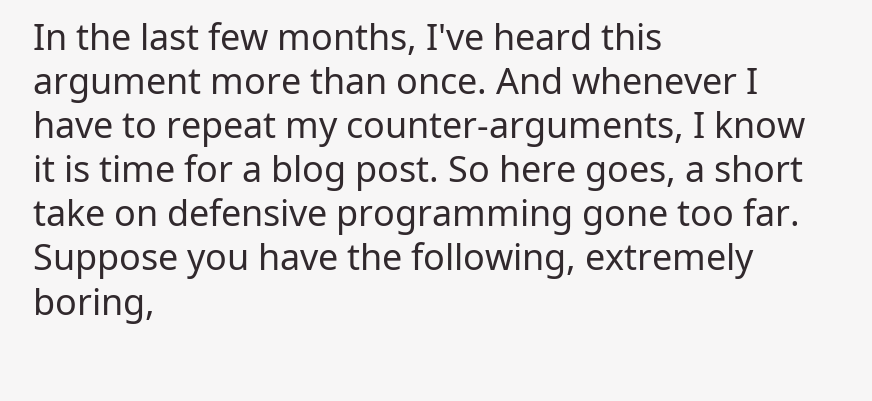In the last few months, I've heard this argument more than once. And whenever I have to repeat my counter-arguments, I know it is time for a blog post. So here goes, a short take on defensive programming gone too far. Suppose you have the following, extremely boring,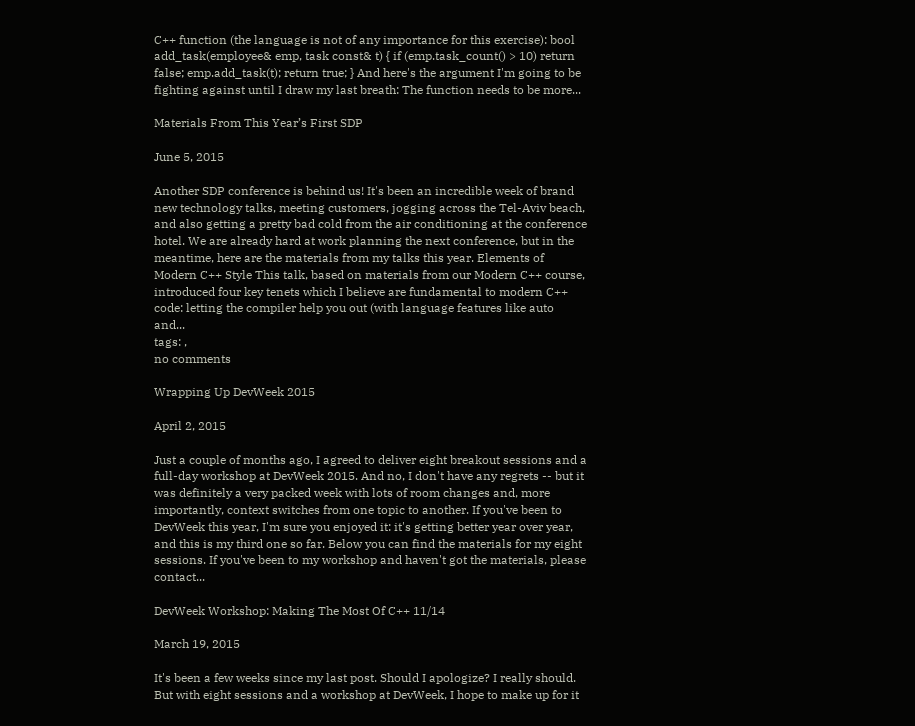C++ function (the language is not of any importance for this exercise): bool add_task(employee& emp, task const& t) { if (emp.task_count() > 10) return false; emp.add_task(t); return true; } And here's the argument I'm going to be fighting against until I draw my last breath: The function needs to be more...

Materials From This Year’s First SDP

June 5, 2015

Another SDP conference is behind us! It's been an incredible week of brand new technology talks, meeting customers, jogging across the Tel-Aviv beach, and also getting a pretty bad cold from the air conditioning at the conference hotel. We are already hard at work planning the next conference, but in the meantime, here are the materials from my talks this year. Elements of Modern C++ Style This talk, based on materials from our Modern C++ course, introduced four key tenets which I believe are fundamental to modern C++ code: letting the compiler help you out (with language features like auto and...
tags: ,
no comments

Wrapping Up DevWeek 2015

April 2, 2015

Just a couple of months ago, I agreed to deliver eight breakout sessions and a full-day workshop at DevWeek 2015. And no, I don't have any regrets -- but it was definitely a very packed week with lots of room changes and, more importantly, context switches from one topic to another. If you've been to DevWeek this year, I'm sure you enjoyed it: it's getting better year over year, and this is my third one so far. Below you can find the materials for my eight sessions. If you've been to my workshop and haven't got the materials, please contact...

DevWeek Workshop: Making The Most Of C++ 11/14

March 19, 2015

It's been a few weeks since my last post. Should I apologize? I really should. But with eight sessions and a workshop at DevWeek, I hope to make up for it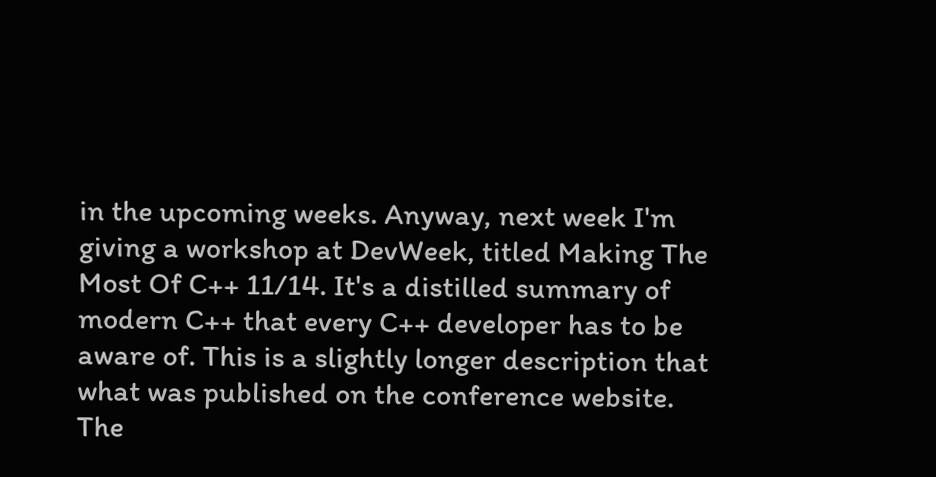in the upcoming weeks. Anyway, next week I'm giving a workshop at DevWeek, titled Making The Most Of C++ 11/14. It's a distilled summary of modern C++ that every C++ developer has to be aware of. This is a slightly longer description that what was published on the conference website. The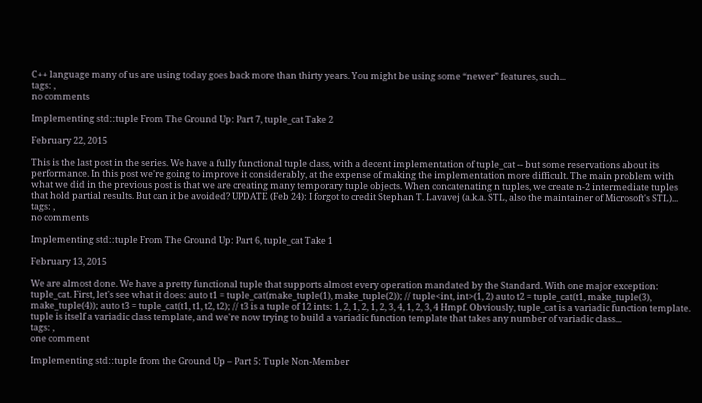C++ language many of us are using today goes back more than thirty years. You might be using some “newer” features, such...
tags: ,
no comments

Implementing std::tuple From The Ground Up: Part 7, tuple_cat Take 2

February 22, 2015

This is the last post in the series. We have a fully functional tuple class, with a decent implementation of tuple_cat -- but some reservations about its performance. In this post we're going to improve it considerably, at the expense of making the implementation more difficult. The main problem with what we did in the previous post is that we are creating many temporary tuple objects. When concatenating n tuples, we create n-2 intermediate tuples that hold partial results. But can it be avoided? UPDATE (Feb 24): I forgot to credit Stephan T. Lavavej (a.k.a. STL, also the maintainer of Microsoft's STL)...
tags: ,
no comments

Implementing std::tuple From The Ground Up: Part 6, tuple_cat Take 1

February 13, 2015

We are almost done. We have a pretty functional tuple that supports almost every operation mandated by the Standard. With one major exception: tuple_cat. First, let's see what it does: auto t1 = tuple_cat(make_tuple(1), make_tuple(2)); // tuple<int, int>(1, 2) auto t2 = tuple_cat(t1, make_tuple(3), make_tuple(4)); auto t3 = tuple_cat(t1, t1, t2, t2); // t3 is a tuple of 12 ints: 1, 2, 1, 2, 1, 2, 3, 4, 1, 2, 3, 4 Hmpf. Obviously, tuple_cat is a variadic function template. tuple is itself a variadic class template, and we're now trying to build a variadic function template that takes any number of variadic class...
tags: ,
one comment

Implementing std::tuple from the Ground Up – Part 5: Tuple Non-Member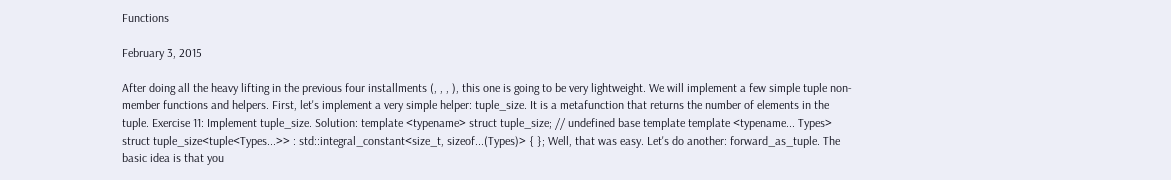Functions

February 3, 2015

After doing all the heavy lifting in the previous four installments (, , , ), this one is going to be very lightweight. We will implement a few simple tuple non-member functions and helpers. First, let's implement a very simple helper: tuple_size. It is a metafunction that returns the number of elements in the tuple. Exercise 11: Implement tuple_size. Solution: template <typename> struct tuple_size; // undefined base template template <typename... Types> struct tuple_size<tuple<Types...>> : std::integral_constant<size_t, sizeof...(Types)> { }; Well, that was easy. Let's do another: forward_as_tuple. The basic idea is that you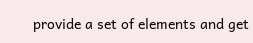provide a set of elements and get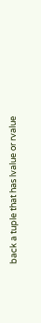back a tuple that has lvalue or rvalue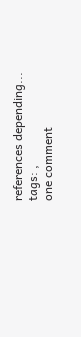references depending...
tags: ,
one comment